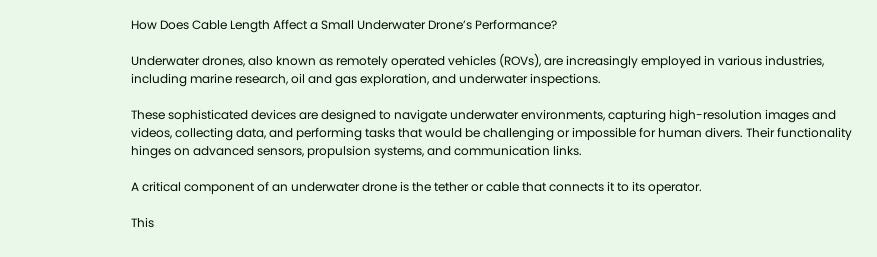How Does Cable Length Affect a Small Underwater Drone’s Performance?

Underwater drones, also known as remotely operated vehicles (ROVs), are increasingly employed in various industries, including marine research, oil and gas exploration, and underwater inspections.

These sophisticated devices are designed to navigate underwater environments, capturing high-resolution images and videos, collecting data, and performing tasks that would be challenging or impossible for human divers. Their functionality hinges on advanced sensors, propulsion systems, and communication links.

A critical component of an underwater drone is the tether or cable that connects it to its operator.

This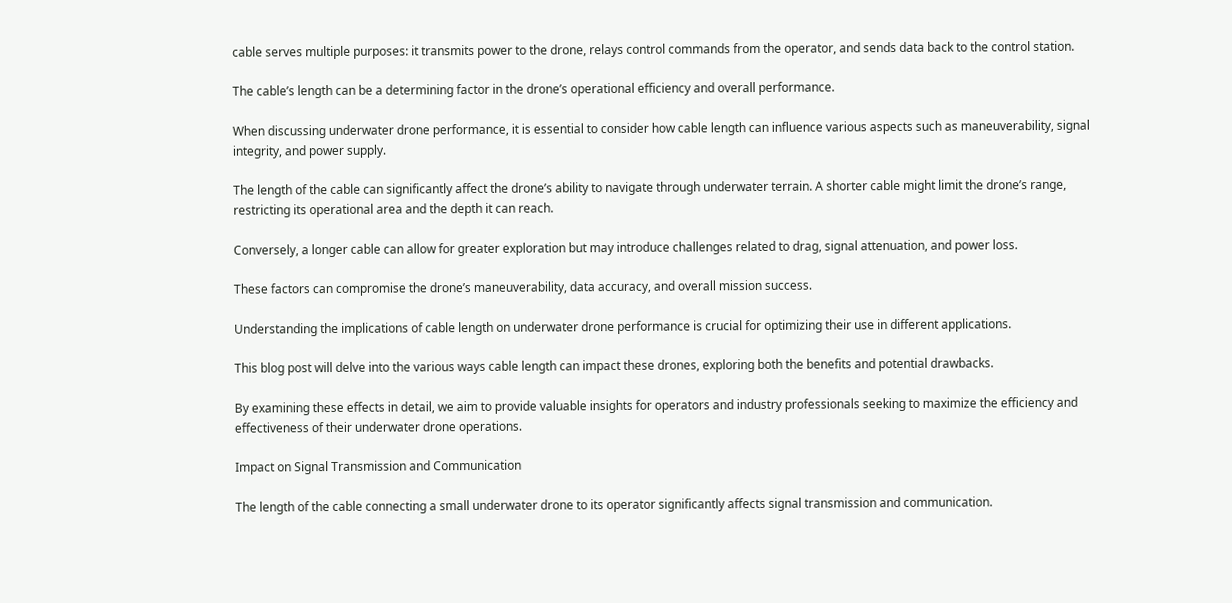cable serves multiple purposes: it transmits power to the drone, relays control commands from the operator, and sends data back to the control station.

The cable’s length can be a determining factor in the drone’s operational efficiency and overall performance.

When discussing underwater drone performance, it is essential to consider how cable length can influence various aspects such as maneuverability, signal integrity, and power supply.

The length of the cable can significantly affect the drone’s ability to navigate through underwater terrain. A shorter cable might limit the drone’s range, restricting its operational area and the depth it can reach.

Conversely, a longer cable can allow for greater exploration but may introduce challenges related to drag, signal attenuation, and power loss.

These factors can compromise the drone’s maneuverability, data accuracy, and overall mission success.

Understanding the implications of cable length on underwater drone performance is crucial for optimizing their use in different applications.

This blog post will delve into the various ways cable length can impact these drones, exploring both the benefits and potential drawbacks.

By examining these effects in detail, we aim to provide valuable insights for operators and industry professionals seeking to maximize the efficiency and effectiveness of their underwater drone operations.

Impact on Signal Transmission and Communication

The length of the cable connecting a small underwater drone to its operator significantly affects signal transmission and communication.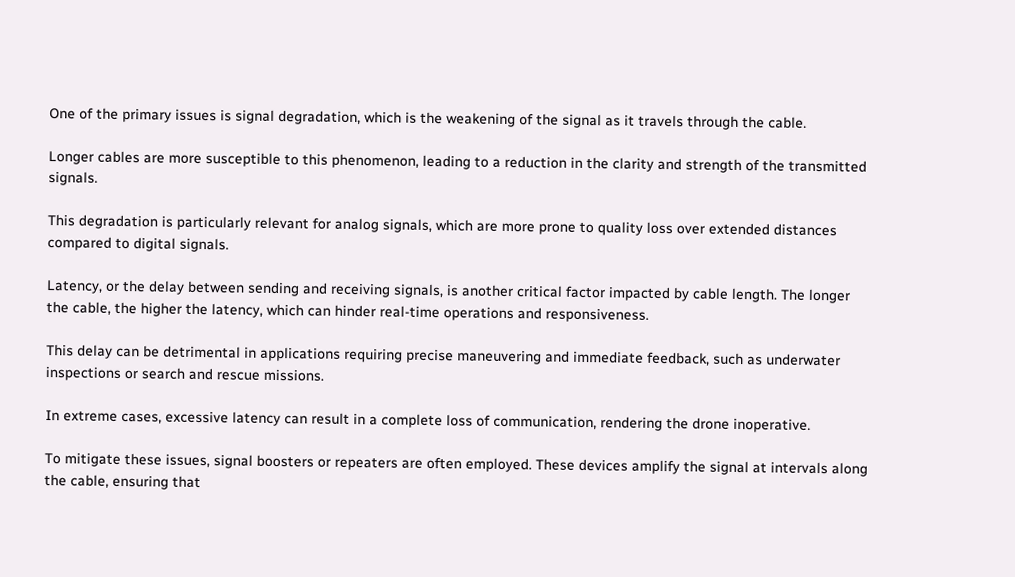One of the primary issues is signal degradation, which is the weakening of the signal as it travels through the cable.

Longer cables are more susceptible to this phenomenon, leading to a reduction in the clarity and strength of the transmitted signals.

This degradation is particularly relevant for analog signals, which are more prone to quality loss over extended distances compared to digital signals.

Latency, or the delay between sending and receiving signals, is another critical factor impacted by cable length. The longer the cable, the higher the latency, which can hinder real-time operations and responsiveness.

This delay can be detrimental in applications requiring precise maneuvering and immediate feedback, such as underwater inspections or search and rescue missions.

In extreme cases, excessive latency can result in a complete loss of communication, rendering the drone inoperative.

To mitigate these issues, signal boosters or repeaters are often employed. These devices amplify the signal at intervals along the cable, ensuring that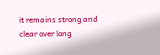it remains strong and clear over long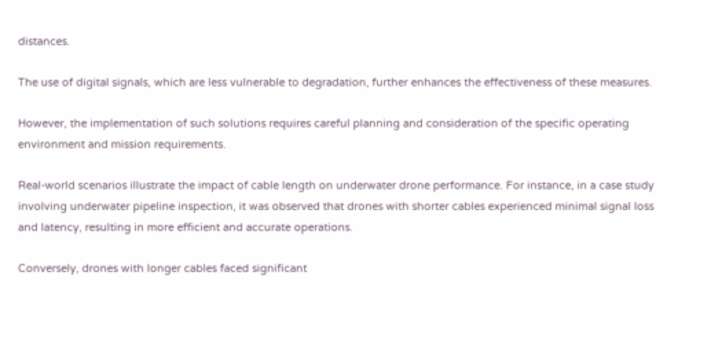distances.

The use of digital signals, which are less vulnerable to degradation, further enhances the effectiveness of these measures.

However, the implementation of such solutions requires careful planning and consideration of the specific operating environment and mission requirements.

Real-world scenarios illustrate the impact of cable length on underwater drone performance. For instance, in a case study involving underwater pipeline inspection, it was observed that drones with shorter cables experienced minimal signal loss and latency, resulting in more efficient and accurate operations.

Conversely, drones with longer cables faced significant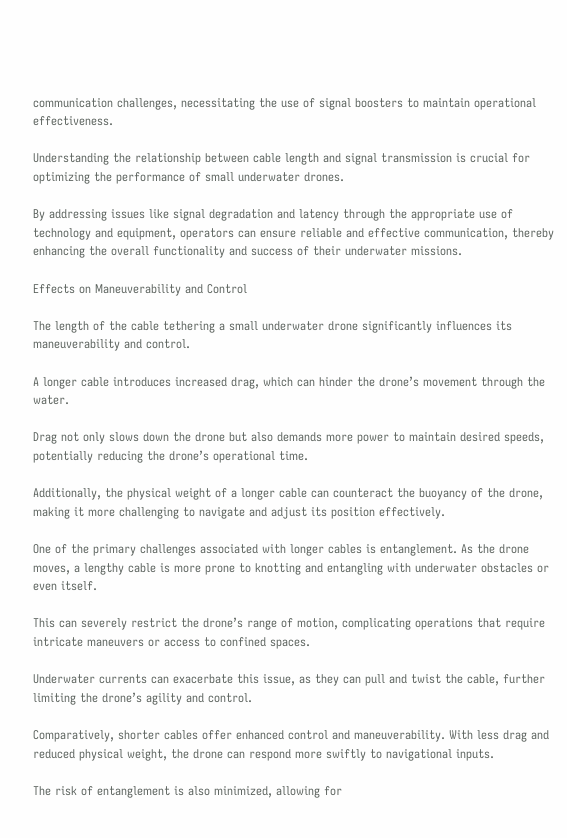communication challenges, necessitating the use of signal boosters to maintain operational effectiveness.

Understanding the relationship between cable length and signal transmission is crucial for optimizing the performance of small underwater drones.

By addressing issues like signal degradation and latency through the appropriate use of technology and equipment, operators can ensure reliable and effective communication, thereby enhancing the overall functionality and success of their underwater missions.

Effects on Maneuverability and Control

The length of the cable tethering a small underwater drone significantly influences its maneuverability and control.

A longer cable introduces increased drag, which can hinder the drone’s movement through the water.

Drag not only slows down the drone but also demands more power to maintain desired speeds, potentially reducing the drone’s operational time.

Additionally, the physical weight of a longer cable can counteract the buoyancy of the drone, making it more challenging to navigate and adjust its position effectively.

One of the primary challenges associated with longer cables is entanglement. As the drone moves, a lengthy cable is more prone to knotting and entangling with underwater obstacles or even itself.

This can severely restrict the drone’s range of motion, complicating operations that require intricate maneuvers or access to confined spaces.

Underwater currents can exacerbate this issue, as they can pull and twist the cable, further limiting the drone’s agility and control.

Comparatively, shorter cables offer enhanced control and maneuverability. With less drag and reduced physical weight, the drone can respond more swiftly to navigational inputs.

The risk of entanglement is also minimized, allowing for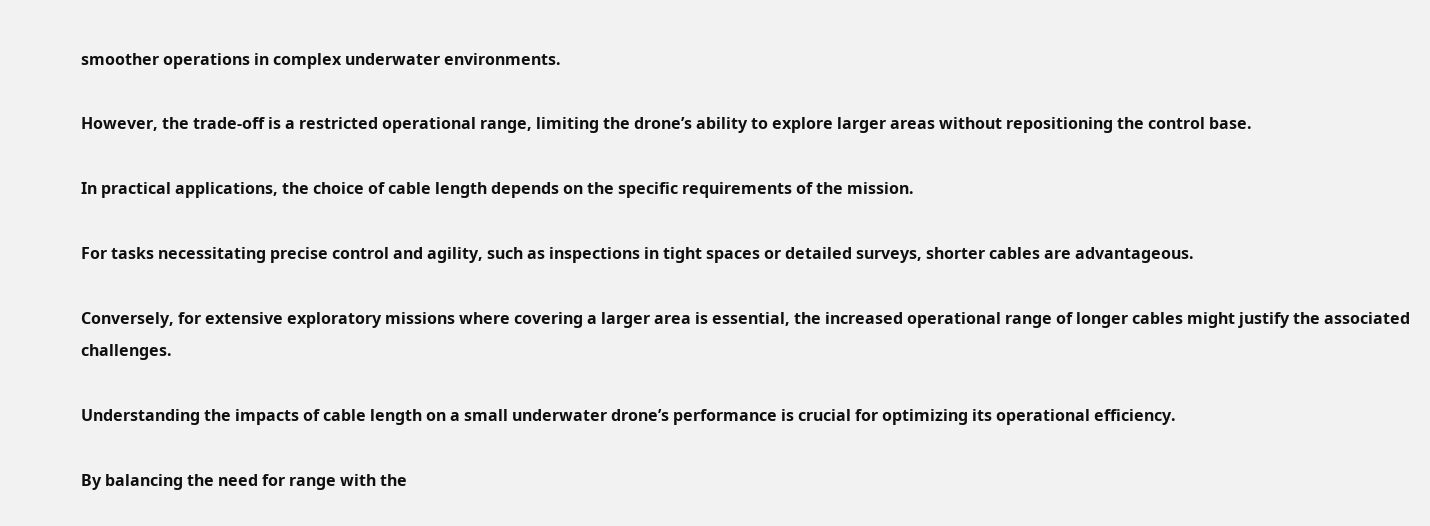smoother operations in complex underwater environments.

However, the trade-off is a restricted operational range, limiting the drone’s ability to explore larger areas without repositioning the control base.

In practical applications, the choice of cable length depends on the specific requirements of the mission.

For tasks necessitating precise control and agility, such as inspections in tight spaces or detailed surveys, shorter cables are advantageous.

Conversely, for extensive exploratory missions where covering a larger area is essential, the increased operational range of longer cables might justify the associated challenges.

Understanding the impacts of cable length on a small underwater drone’s performance is crucial for optimizing its operational efficiency.

By balancing the need for range with the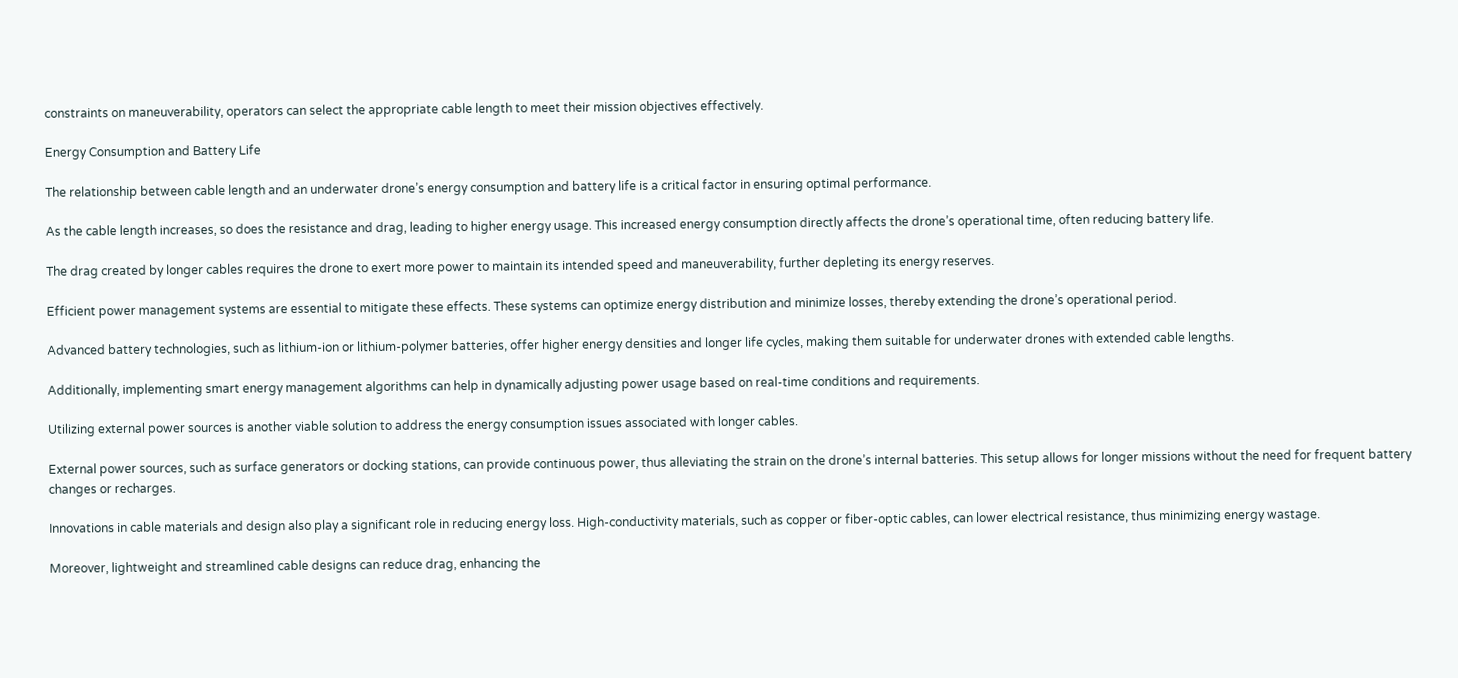constraints on maneuverability, operators can select the appropriate cable length to meet their mission objectives effectively.

Energy Consumption and Battery Life

The relationship between cable length and an underwater drone’s energy consumption and battery life is a critical factor in ensuring optimal performance.

As the cable length increases, so does the resistance and drag, leading to higher energy usage. This increased energy consumption directly affects the drone’s operational time, often reducing battery life.

The drag created by longer cables requires the drone to exert more power to maintain its intended speed and maneuverability, further depleting its energy reserves.

Efficient power management systems are essential to mitigate these effects. These systems can optimize energy distribution and minimize losses, thereby extending the drone’s operational period.

Advanced battery technologies, such as lithium-ion or lithium-polymer batteries, offer higher energy densities and longer life cycles, making them suitable for underwater drones with extended cable lengths.

Additionally, implementing smart energy management algorithms can help in dynamically adjusting power usage based on real-time conditions and requirements.

Utilizing external power sources is another viable solution to address the energy consumption issues associated with longer cables.

External power sources, such as surface generators or docking stations, can provide continuous power, thus alleviating the strain on the drone’s internal batteries. This setup allows for longer missions without the need for frequent battery changes or recharges.

Innovations in cable materials and design also play a significant role in reducing energy loss. High-conductivity materials, such as copper or fiber-optic cables, can lower electrical resistance, thus minimizing energy wastage.

Moreover, lightweight and streamlined cable designs can reduce drag, enhancing the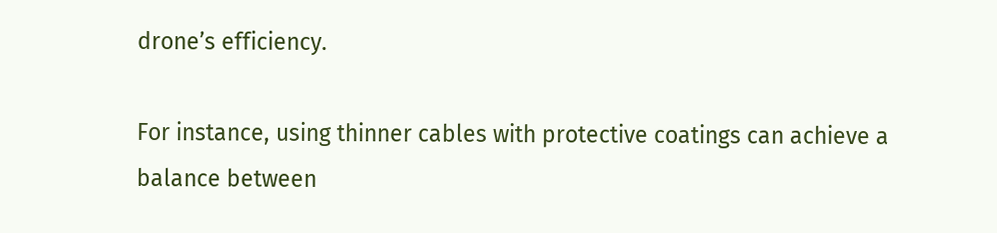drone’s efficiency.

For instance, using thinner cables with protective coatings can achieve a balance between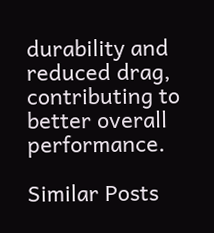durability and reduced drag, contributing to better overall performance.

Similar Posts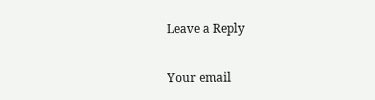Leave a Reply

Your email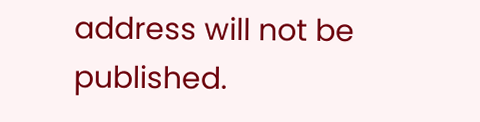address will not be published.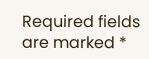Required fields are marked *